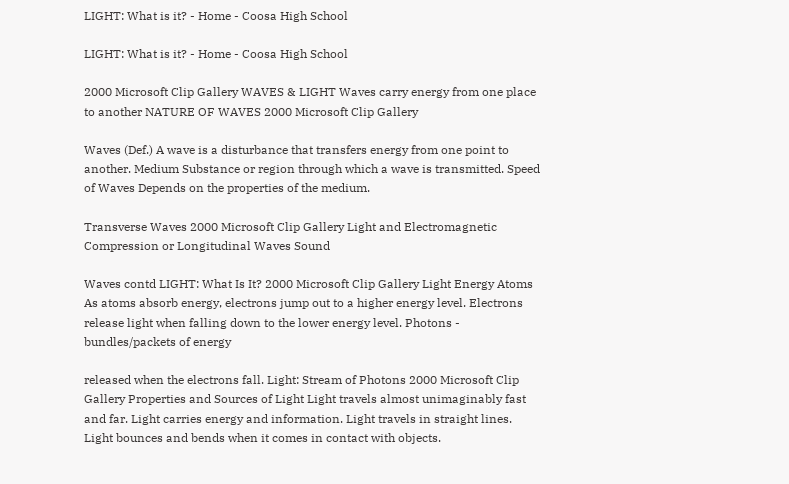LIGHT: What is it? - Home - Coosa High School

LIGHT: What is it? - Home - Coosa High School

2000 Microsoft Clip Gallery WAVES & LIGHT Waves carry energy from one place to another NATURE OF WAVES 2000 Microsoft Clip Gallery

Waves (Def.) A wave is a disturbance that transfers energy from one point to another. Medium Substance or region through which a wave is transmitted. Speed of Waves Depends on the properties of the medium.

Transverse Waves 2000 Microsoft Clip Gallery Light and Electromagnetic Compression or Longitudinal Waves Sound

Waves contd LIGHT: What Is It? 2000 Microsoft Clip Gallery Light Energy Atoms As atoms absorb energy, electrons jump out to a higher energy level. Electrons release light when falling down to the lower energy level. Photons - bundles/packets of energy

released when the electrons fall. Light: Stream of Photons 2000 Microsoft Clip Gallery Properties and Sources of Light Light travels almost unimaginably fast and far. Light carries energy and information. Light travels in straight lines. Light bounces and bends when it comes in contact with objects.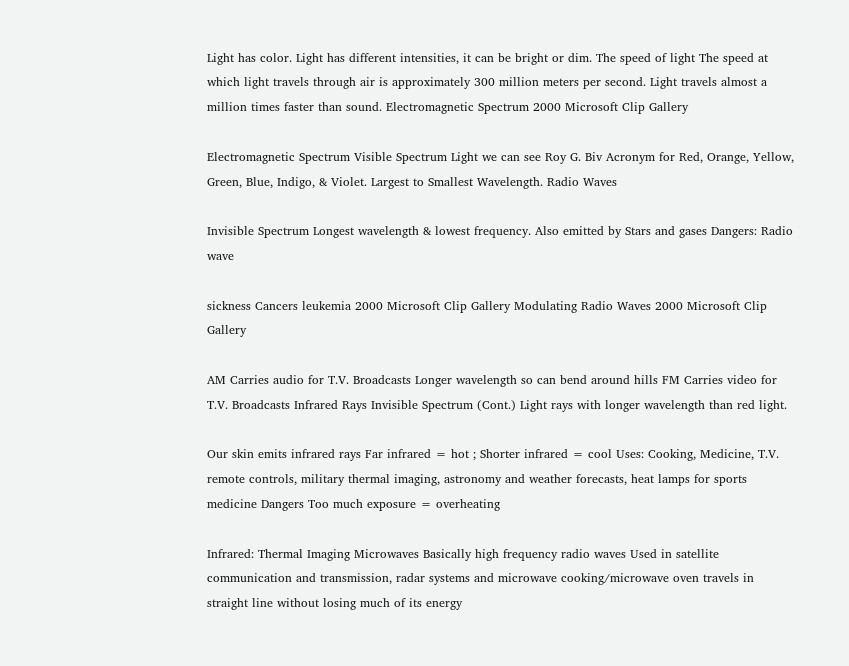Light has color. Light has different intensities, it can be bright or dim. The speed of light The speed at which light travels through air is approximately 300 million meters per second. Light travels almost a million times faster than sound. Electromagnetic Spectrum 2000 Microsoft Clip Gallery

Electromagnetic Spectrum Visible Spectrum Light we can see Roy G. Biv Acronym for Red, Orange, Yellow, Green, Blue, Indigo, & Violet. Largest to Smallest Wavelength. Radio Waves

Invisible Spectrum Longest wavelength & lowest frequency. Also emitted by Stars and gases Dangers: Radio wave

sickness Cancers leukemia 2000 Microsoft Clip Gallery Modulating Radio Waves 2000 Microsoft Clip Gallery

AM Carries audio for T.V. Broadcasts Longer wavelength so can bend around hills FM Carries video for T.V. Broadcasts Infrared Rays Invisible Spectrum (Cont.) Light rays with longer wavelength than red light.

Our skin emits infrared rays Far infrared = hot ; Shorter infrared = cool Uses: Cooking, Medicine, T.V. remote controls, military thermal imaging, astronomy and weather forecasts, heat lamps for sports medicine Dangers Too much exposure = overheating

Infrared: Thermal Imaging Microwaves Basically high frequency radio waves Used in satellite communication and transmission, radar systems and microwave cooking/microwave oven travels in straight line without losing much of its energy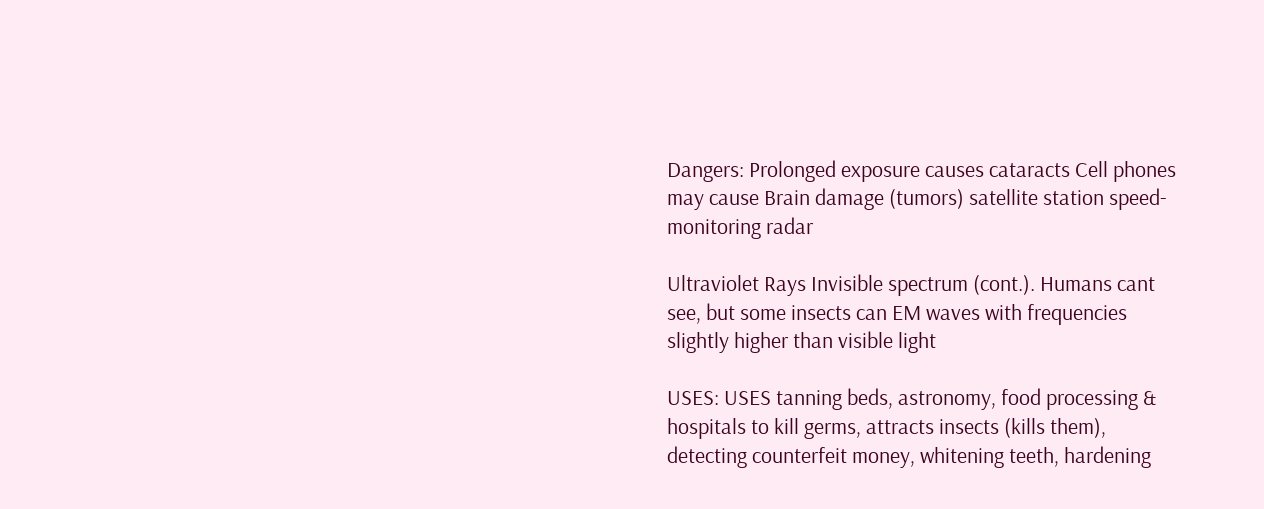Dangers: Prolonged exposure causes cataracts Cell phones may cause Brain damage (tumors) satellite station speed-monitoring radar

Ultraviolet Rays Invisible spectrum (cont.). Humans cant see, but some insects can EM waves with frequencies slightly higher than visible light

USES: USES tanning beds, astronomy, food processing & hospitals to kill germs, attracts insects (kills them), detecting counterfeit money, whitening teeth, hardening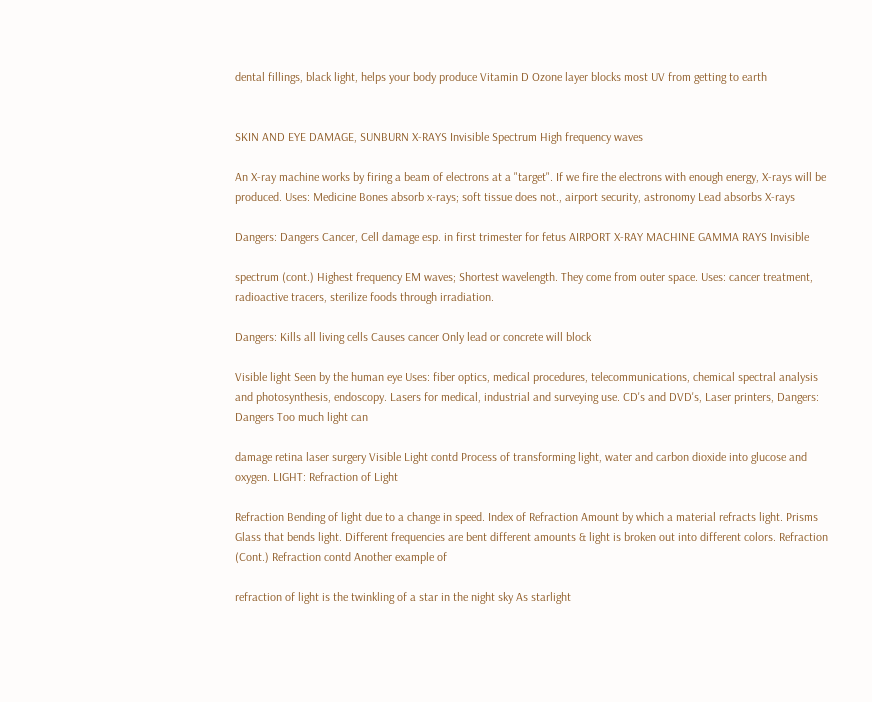dental fillings, black light, helps your body produce Vitamin D Ozone layer blocks most UV from getting to earth


SKIN AND EYE DAMAGE, SUNBURN X-RAYS Invisible Spectrum High frequency waves

An X-ray machine works by firing a beam of electrons at a "target". If we fire the electrons with enough energy, X-rays will be produced. Uses: Medicine Bones absorb x-rays; soft tissue does not., airport security, astronomy Lead absorbs X-rays

Dangers: Dangers Cancer, Cell damage esp. in first trimester for fetus AIRPORT X-RAY MACHINE GAMMA RAYS Invisible

spectrum (cont.) Highest frequency EM waves; Shortest wavelength. They come from outer space. Uses: cancer treatment, radioactive tracers, sterilize foods through irradiation.

Dangers: Kills all living cells Causes cancer Only lead or concrete will block

Visible light Seen by the human eye Uses: fiber optics, medical procedures, telecommunications, chemical spectral analysis and photosynthesis, endoscopy. Lasers for medical, industrial and surveying use. CD's and DVD's, Laser printers, Dangers: Dangers Too much light can

damage retina laser surgery Visible Light contd Process of transforming light, water and carbon dioxide into glucose and oxygen. LIGHT: Refraction of Light

Refraction Bending of light due to a change in speed. Index of Refraction Amount by which a material refracts light. Prisms Glass that bends light. Different frequencies are bent different amounts & light is broken out into different colors. Refraction (Cont.) Refraction contd Another example of

refraction of light is the twinkling of a star in the night sky As starlight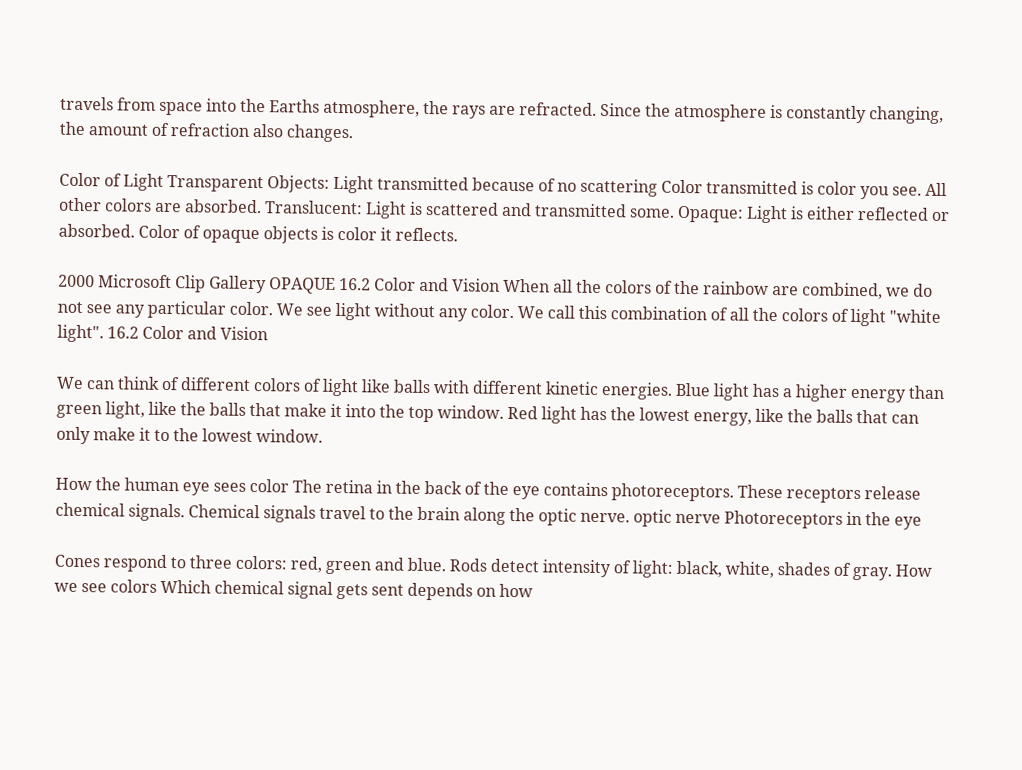travels from space into the Earths atmosphere, the rays are refracted. Since the atmosphere is constantly changing, the amount of refraction also changes.

Color of Light Transparent Objects: Light transmitted because of no scattering Color transmitted is color you see. All other colors are absorbed. Translucent: Light is scattered and transmitted some. Opaque: Light is either reflected or absorbed. Color of opaque objects is color it reflects.

2000 Microsoft Clip Gallery OPAQUE 16.2 Color and Vision When all the colors of the rainbow are combined, we do not see any particular color. We see light without any color. We call this combination of all the colors of light "white light". 16.2 Color and Vision

We can think of different colors of light like balls with different kinetic energies. Blue light has a higher energy than green light, like the balls that make it into the top window. Red light has the lowest energy, like the balls that can only make it to the lowest window.

How the human eye sees color The retina in the back of the eye contains photoreceptors. These receptors release chemical signals. Chemical signals travel to the brain along the optic nerve. optic nerve Photoreceptors in the eye

Cones respond to three colors: red, green and blue. Rods detect intensity of light: black, white, shades of gray. How we see colors Which chemical signal gets sent depends on how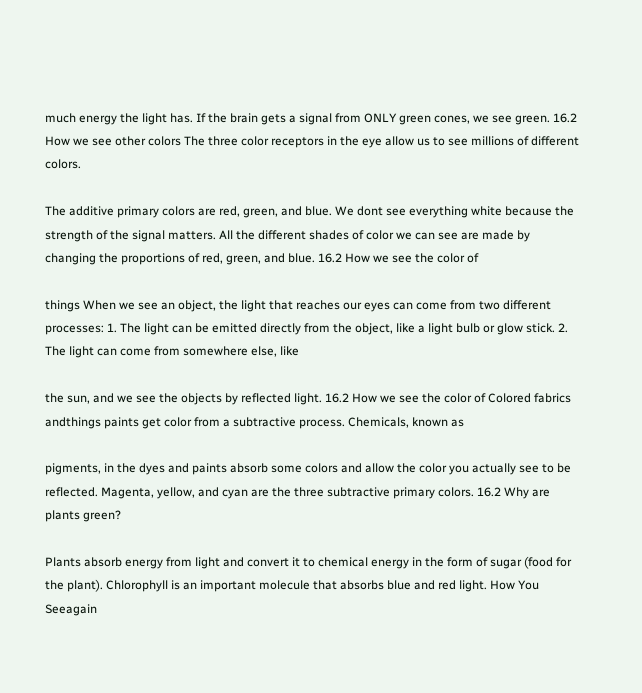much energy the light has. If the brain gets a signal from ONLY green cones, we see green. 16.2 How we see other colors The three color receptors in the eye allow us to see millions of different colors.

The additive primary colors are red, green, and blue. We dont see everything white because the strength of the signal matters. All the different shades of color we can see are made by changing the proportions of red, green, and blue. 16.2 How we see the color of

things When we see an object, the light that reaches our eyes can come from two different processes: 1. The light can be emitted directly from the object, like a light bulb or glow stick. 2. The light can come from somewhere else, like

the sun, and we see the objects by reflected light. 16.2 How we see the color of Colored fabrics andthings paints get color from a subtractive process. Chemicals, known as

pigments, in the dyes and paints absorb some colors and allow the color you actually see to be reflected. Magenta, yellow, and cyan are the three subtractive primary colors. 16.2 Why are plants green?

Plants absorb energy from light and convert it to chemical energy in the form of sugar (food for the plant). Chlorophyll is an important molecule that absorbs blue and red light. How You Seeagain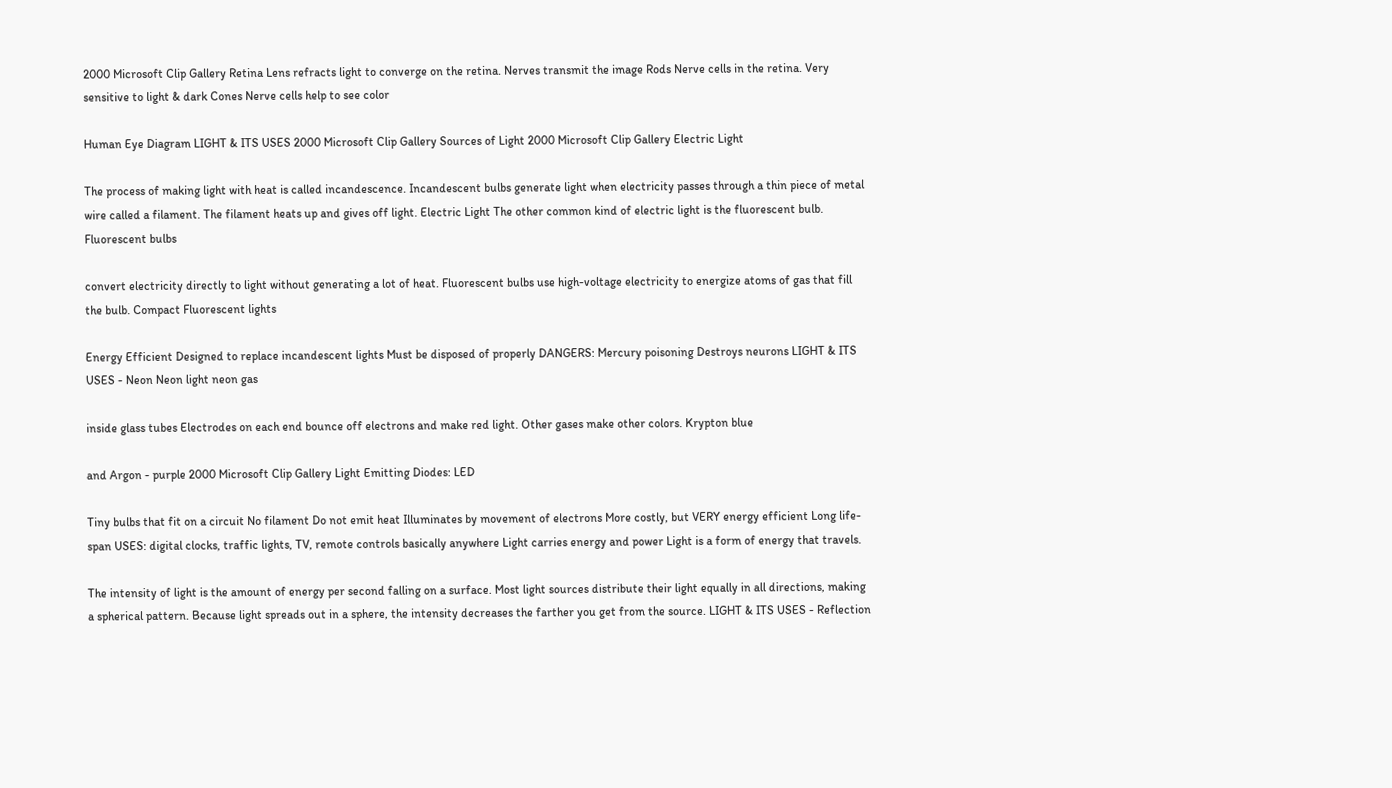2000 Microsoft Clip Gallery Retina Lens refracts light to converge on the retina. Nerves transmit the image Rods Nerve cells in the retina. Very sensitive to light & dark Cones Nerve cells help to see color

Human Eye Diagram LIGHT & ITS USES 2000 Microsoft Clip Gallery Sources of Light 2000 Microsoft Clip Gallery Electric Light

The process of making light with heat is called incandescence. Incandescent bulbs generate light when electricity passes through a thin piece of metal wire called a filament. The filament heats up and gives off light. Electric Light The other common kind of electric light is the fluorescent bulb. Fluorescent bulbs

convert electricity directly to light without generating a lot of heat. Fluorescent bulbs use high-voltage electricity to energize atoms of gas that fill the bulb. Compact Fluorescent lights

Energy Efficient Designed to replace incandescent lights Must be disposed of properly DANGERS: Mercury poisoning Destroys neurons LIGHT & ITS USES - Neon Neon light neon gas

inside glass tubes Electrodes on each end bounce off electrons and make red light. Other gases make other colors. Krypton blue

and Argon - purple 2000 Microsoft Clip Gallery Light Emitting Diodes: LED

Tiny bulbs that fit on a circuit No filament Do not emit heat Illuminates by movement of electrons More costly, but VERY energy efficient Long life-span USES: digital clocks, traffic lights, TV, remote controls basically anywhere Light carries energy and power Light is a form of energy that travels.

The intensity of light is the amount of energy per second falling on a surface. Most light sources distribute their light equally in all directions, making a spherical pattern. Because light spreads out in a sphere, the intensity decreases the farther you get from the source. LIGHT & ITS USES - Reflection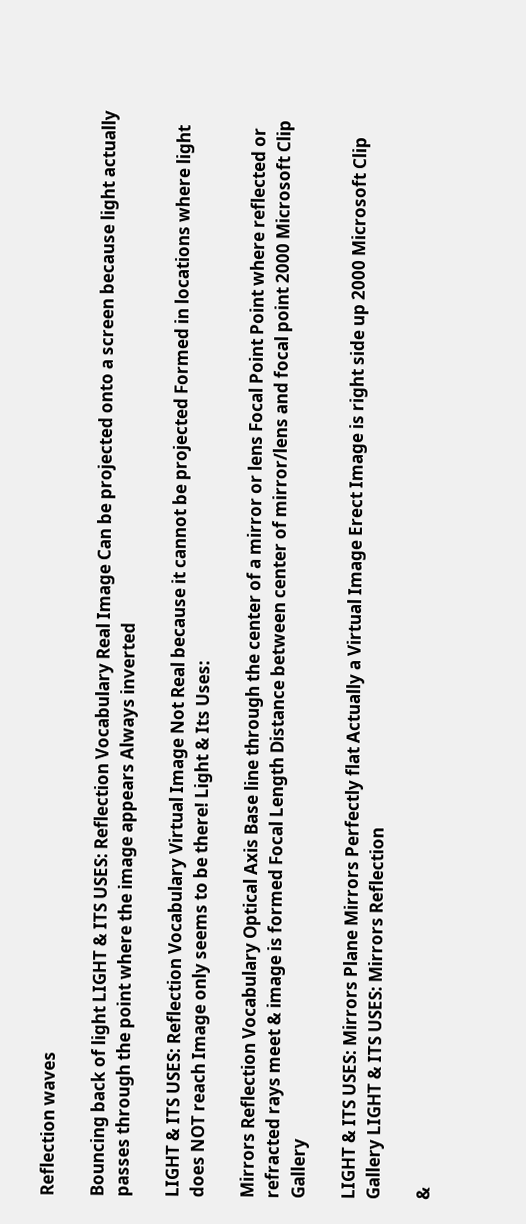Reflection waves

Bouncing back of light LIGHT & ITS USES: Reflection Vocabulary Real Image Can be projected onto a screen because light actually passes through the point where the image appears Always inverted

LIGHT & ITS USES: Reflection Vocabulary Virtual Image Not Real because it cannot be projected Formed in locations where light does NOT reach Image only seems to be there! Light & Its Uses:

Mirrors Reflection Vocabulary Optical Axis Base line through the center of a mirror or lens Focal Point Point where reflected or refracted rays meet & image is formed Focal Length Distance between center of mirror/lens and focal point 2000 Microsoft Clip Gallery

LIGHT & ITS USES: Mirrors Plane Mirrors Perfectly flat Actually a Virtual Image Erect Image is right side up 2000 Microsoft Clip Gallery LIGHT & ITS USES: Mirrors Reflection

&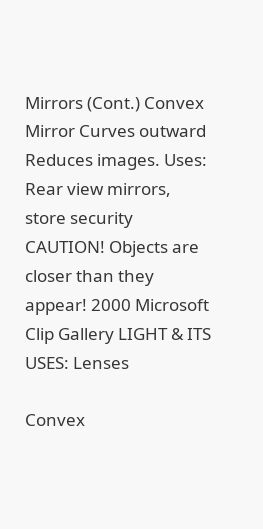Mirrors (Cont.) Convex Mirror Curves outward Reduces images. Uses: Rear view mirrors, store security CAUTION! Objects are closer than they appear! 2000 Microsoft Clip Gallery LIGHT & ITS USES: Lenses

Convex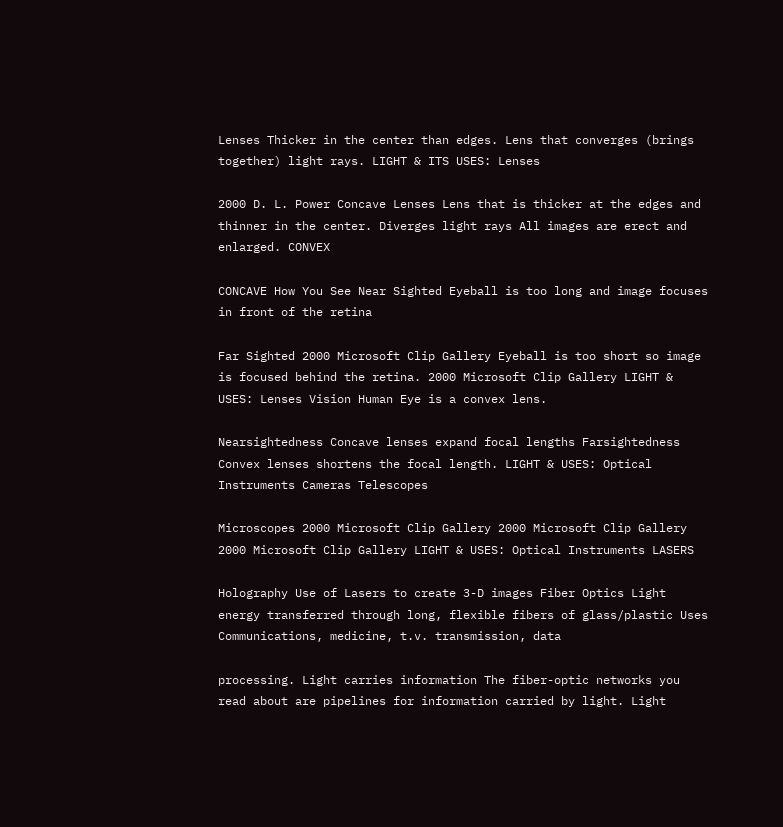Lenses Thicker in the center than edges. Lens that converges (brings together) light rays. LIGHT & ITS USES: Lenses

2000 D. L. Power Concave Lenses Lens that is thicker at the edges and thinner in the center. Diverges light rays All images are erect and enlarged. CONVEX

CONCAVE How You See Near Sighted Eyeball is too long and image focuses in front of the retina

Far Sighted 2000 Microsoft Clip Gallery Eyeball is too short so image is focused behind the retina. 2000 Microsoft Clip Gallery LIGHT & USES: Lenses Vision Human Eye is a convex lens.

Nearsightedness Concave lenses expand focal lengths Farsightedness Convex lenses shortens the focal length. LIGHT & USES: Optical Instruments Cameras Telescopes

Microscopes 2000 Microsoft Clip Gallery 2000 Microsoft Clip Gallery 2000 Microsoft Clip Gallery LIGHT & USES: Optical Instruments LASERS

Holography Use of Lasers to create 3-D images Fiber Optics Light energy transferred through long, flexible fibers of glass/plastic Uses Communications, medicine, t.v. transmission, data

processing. Light carries information The fiber-optic networks you read about are pipelines for information carried by light. Light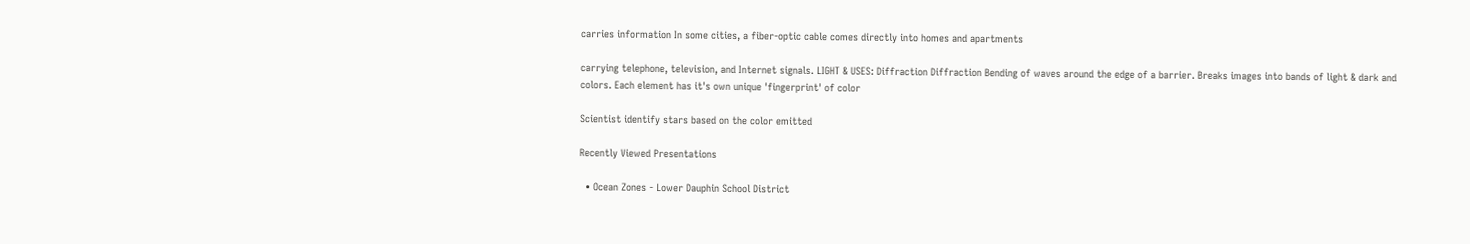carries information In some cities, a fiber-optic cable comes directly into homes and apartments

carrying telephone, television, and Internet signals. LIGHT & USES: Diffraction Diffraction Bending of waves around the edge of a barrier. Breaks images into bands of light & dark and colors. Each element has it's own unique 'fingerprint' of color

Scientist identify stars based on the color emitted

Recently Viewed Presentations

  • Ocean Zones - Lower Dauphin School District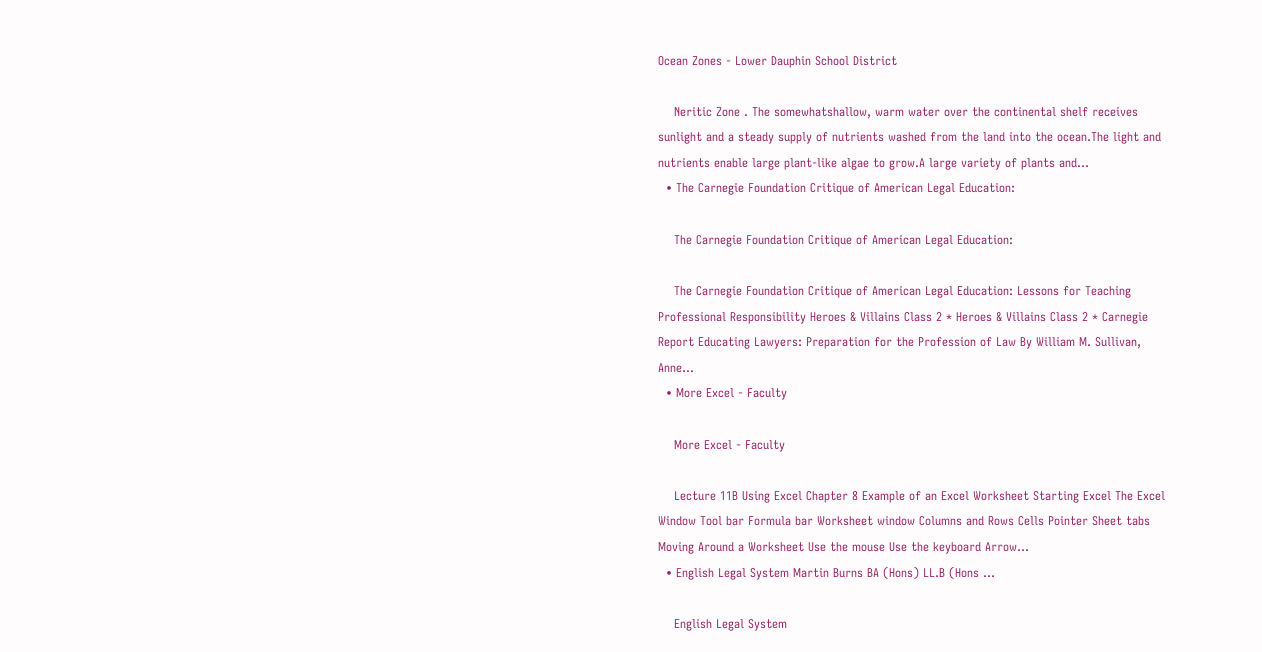Ocean Zones - Lower Dauphin School District

    Neritic Zone . The somewhatshallow, warm water over the continental shelf receives sunlight and a steady supply of nutrients washed from the land into the ocean.The light and nutrients enable large plant-like algae to grow.A large variety of plants and...
  • The Carnegie Foundation Critique of American Legal Education:

    The Carnegie Foundation Critique of American Legal Education:

    The Carnegie Foundation Critique of American Legal Education: Lessons for Teaching Professional Responsibility Heroes & Villains Class 2 * Heroes & Villains Class 2 * Carnegie Report Educating Lawyers: Preparation for the Profession of Law By William M. Sullivan, Anne...
  • More Excel - Faculty

    More Excel - Faculty

    Lecture 11B Using Excel Chapter 8 Example of an Excel Worksheet Starting Excel The Excel Window Tool bar Formula bar Worksheet window Columns and Rows Cells Pointer Sheet tabs Moving Around a Worksheet Use the mouse Use the keyboard Arrow...
  • English Legal System Martin Burns BA (Hons) LL.B (Hons ...

    English Legal System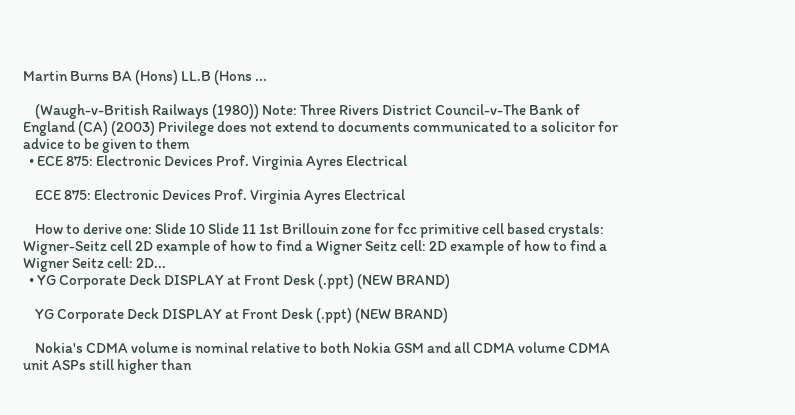Martin Burns BA (Hons) LL.B (Hons ...

    (Waugh-v-British Railways (1980)) Note: Three Rivers District Council-v-The Bank of England (CA) (2003) Privilege does not extend to documents communicated to a solicitor for advice to be given to them
  • ECE 875: Electronic Devices Prof. Virginia Ayres Electrical

    ECE 875: Electronic Devices Prof. Virginia Ayres Electrical

    How to derive one: Slide 10 Slide 11 1st Brillouin zone for fcc primitive cell based crystals: Wigner-Seitz cell 2D example of how to find a Wigner Seitz cell: 2D example of how to find a Wigner Seitz cell: 2D...
  • YG Corporate Deck DISPLAY at Front Desk (.ppt) (NEW BRAND)

    YG Corporate Deck DISPLAY at Front Desk (.ppt) (NEW BRAND)

    Nokia's CDMA volume is nominal relative to both Nokia GSM and all CDMA volume CDMA unit ASPs still higher than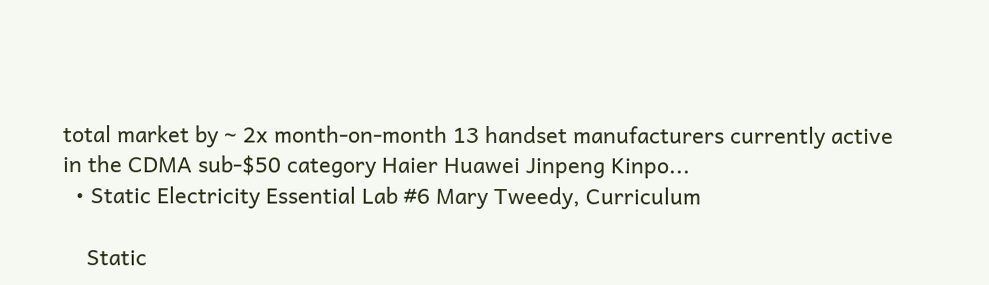total market by ~ 2x month-on-month 13 handset manufacturers currently active in the CDMA sub-$50 category Haier Huawei Jinpeng Kinpo...
  • Static Electricity Essential Lab #6 Mary Tweedy, Curriculum

    Static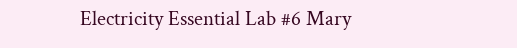Electricity Essential Lab #6 Mary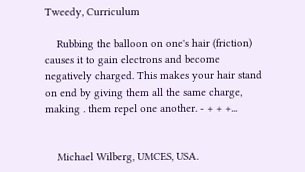Tweedy, Curriculum

    Rubbing the balloon on one's hair (friction) causes it to gain electrons and become negatively charged. This makes your hair stand on end by giving them all the same charge, making . them repel one another. - + + +...


    Michael Wilberg, UMCES, USA.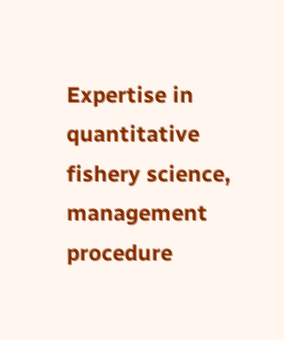Expertise in quantitative fishery science, management procedure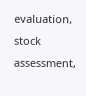evaluation, stock assessment,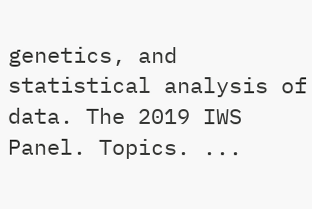genetics, and statistical analysis of data. The 2019 IWS Panel. Topics. ...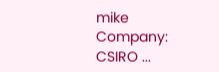mike Company: CSIRO ...